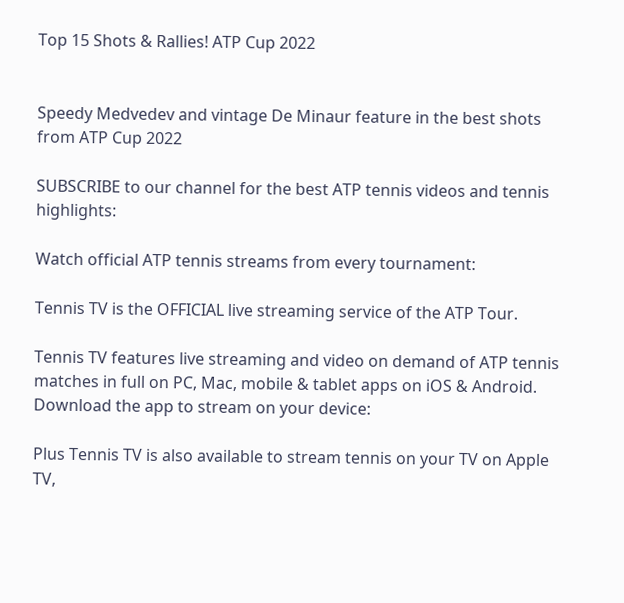Top 15 Shots & Rallies! ATP Cup 2022


Speedy Medvedev and vintage De Minaur feature in the best shots from ATP Cup 2022

SUBSCRIBE to our channel for the best ATP tennis videos and tennis highlights:

Watch official ATP tennis streams from every tournament:

Tennis TV is the OFFICIAL live streaming service of the ATP Tour.

Tennis TV features live streaming and video on demand of ATP tennis matches in full on PC, Mac, mobile & tablet apps on iOS & Android. Download the app to stream on your device:

Plus Tennis TV is also available to stream tennis on your TV on Apple TV,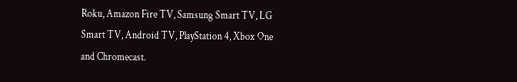Roku, Amazon Fire TV, Samsung Smart TV, LG Smart TV, Android TV, PlayStation 4, Xbox One and Chromecast.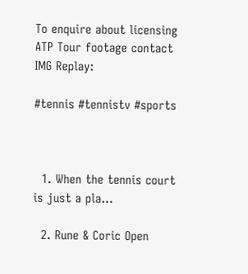To enquire about licensing ATP Tour footage contact IMG Replay:

#tennis #tennistv #sports



  1. When the tennis court is just a pla…

  2. Rune & Coric Open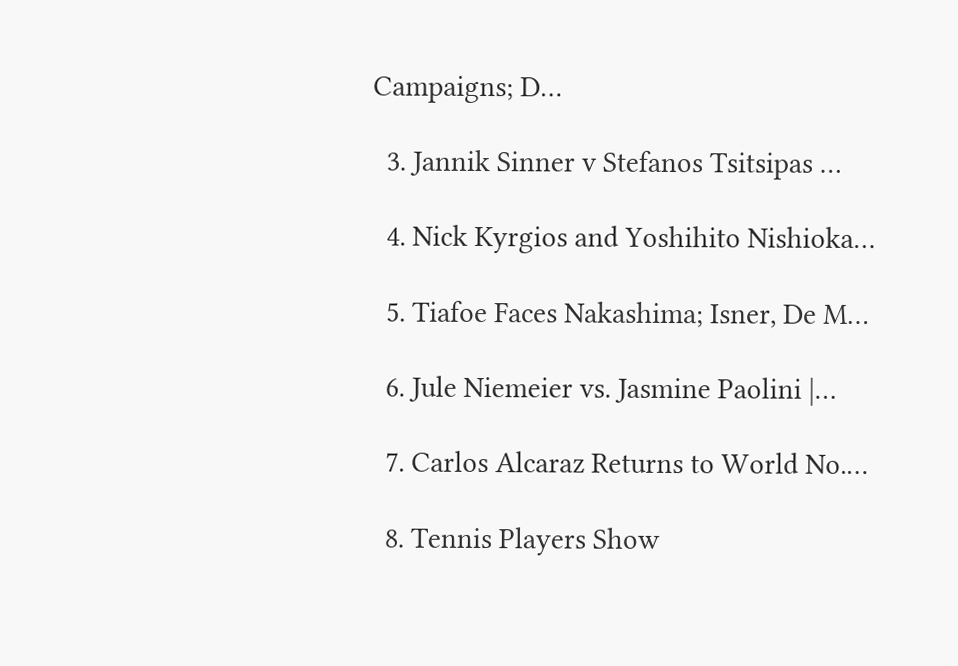Campaigns; D…

  3. Jannik Sinner v Stefanos Tsitsipas …

  4. Nick Kyrgios and Yoshihito Nishioka…

  5. Tiafoe Faces Nakashima; Isner, De M…

  6. Jule Niemeier vs. Jasmine Paolini |…

  7. Carlos Alcaraz Returns to World No.…

  8. Tennis Players Show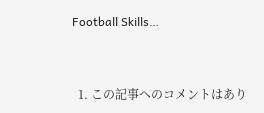Football Skills…


  1. この記事へのコメントはあり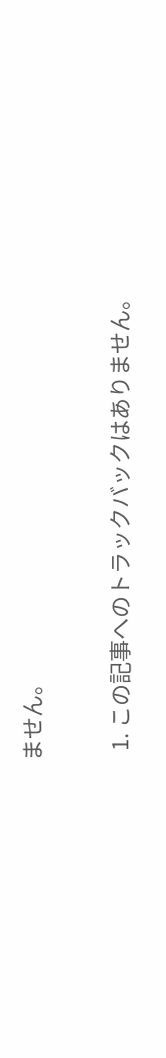ません。

  1. この記事へのトラックバックはありません。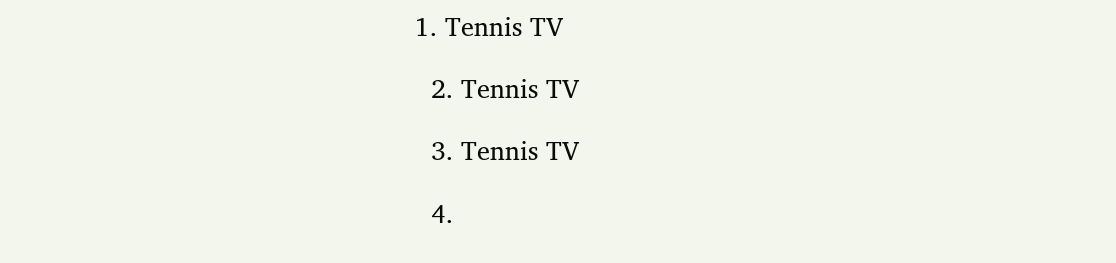1. Tennis TV

  2. Tennis TV

  3. Tennis TV

  4.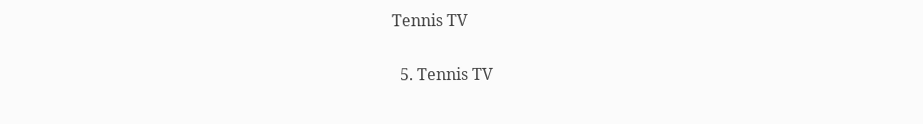Tennis TV

  5. Tennis TV